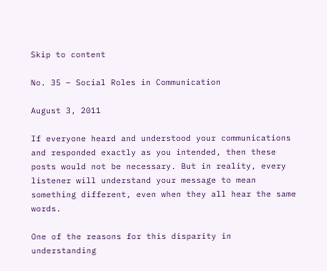Skip to content

No. 35 – Social Roles in Communication

August 3, 2011

If everyone heard and understood your communications and responded exactly as you intended, then these posts would not be necessary. But in reality, every listener will understand your message to mean something different, even when they all hear the same words.

One of the reasons for this disparity in understanding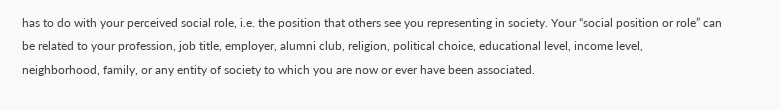has to do with your perceived social role, i.e. the position that others see you representing in society. Your “social position or role” can be related to your profession, job title, employer, alumni club, religion, political choice, educational level, income level, neighborhood, family, or any entity of society to which you are now or ever have been associated.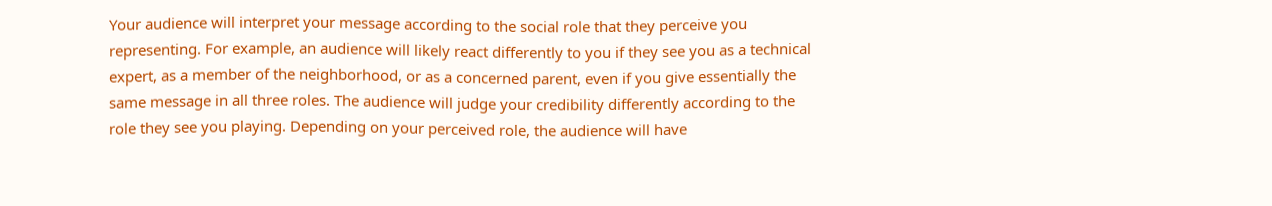Your audience will interpret your message according to the social role that they perceive you representing. For example, an audience will likely react differently to you if they see you as a technical expert, as a member of the neighborhood, or as a concerned parent, even if you give essentially the same message in all three roles. The audience will judge your credibility differently according to the role they see you playing. Depending on your perceived role, the audience will have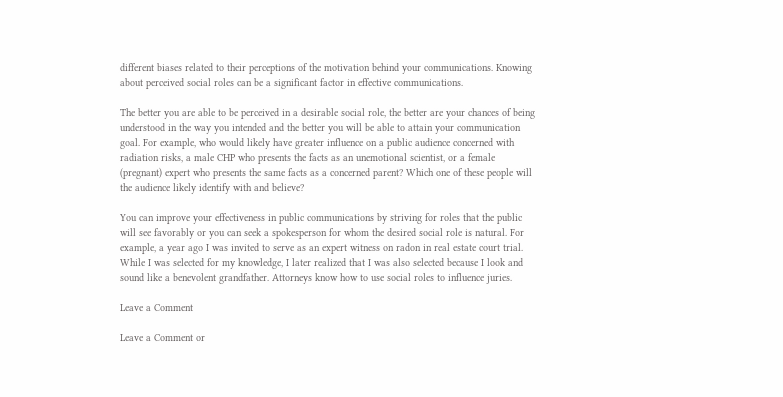different biases related to their perceptions of the motivation behind your communications. Knowing about perceived social roles can be a significant factor in effective communications.

The better you are able to be perceived in a desirable social role, the better are your chances of being understood in the way you intended and the better you will be able to attain your communication goal. For example, who would likely have greater influence on a public audience concerned with radiation risks, a male CHP who presents the facts as an unemotional scientist, or a female (pregnant) expert who presents the same facts as a concerned parent? Which one of these people will the audience likely identify with and believe?

You can improve your effectiveness in public communications by striving for roles that the public will see favorably or you can seek a spokesperson for whom the desired social role is natural. For example, a year ago I was invited to serve as an expert witness on radon in real estate court trial. While I was selected for my knowledge, I later realized that I was also selected because I look and sound like a benevolent grandfather. Attorneys know how to use social roles to influence juries.

Leave a Comment

Leave a Comment or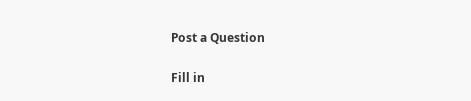Post a Question

Fill in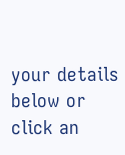your details below or click an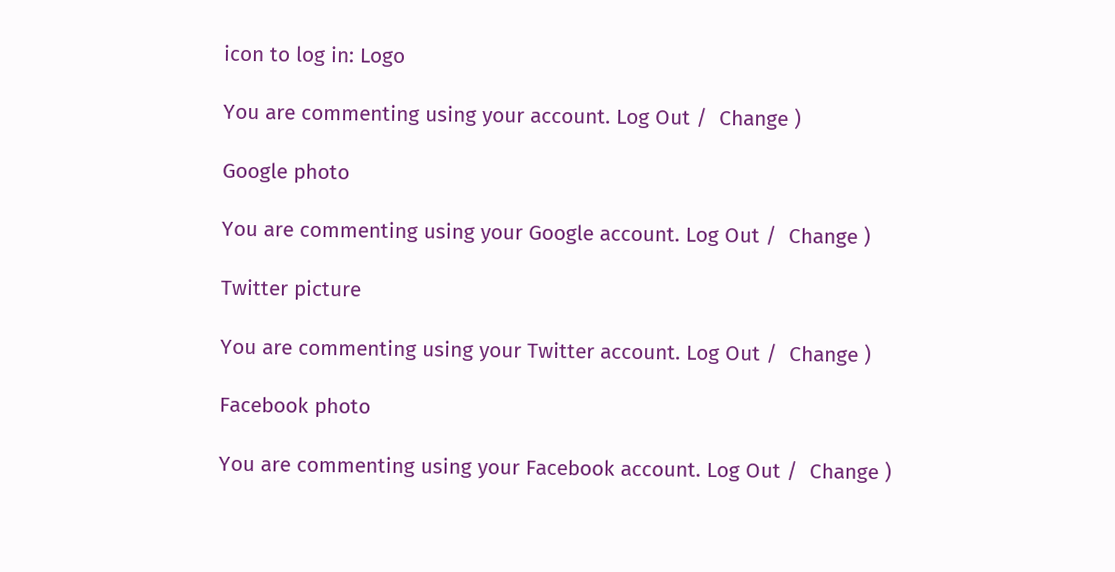icon to log in: Logo

You are commenting using your account. Log Out /  Change )

Google photo

You are commenting using your Google account. Log Out /  Change )

Twitter picture

You are commenting using your Twitter account. Log Out /  Change )

Facebook photo

You are commenting using your Facebook account. Log Out /  Change )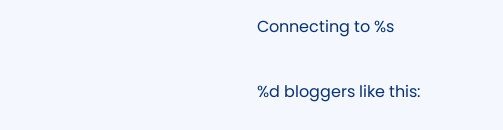Connecting to %s

%d bloggers like this: